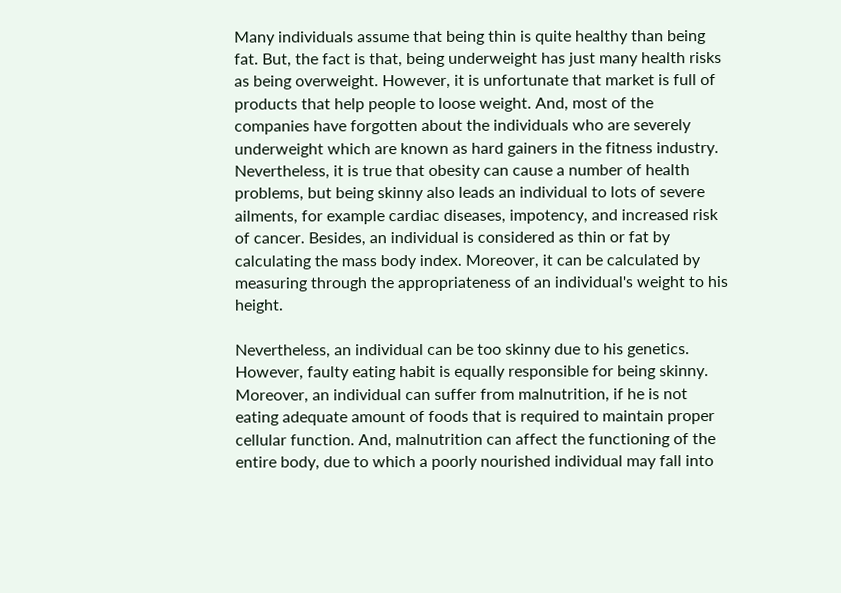Many individuals assume that being thin is quite healthy than being fat. But, the fact is that, being underweight has just many health risks as being overweight. However, it is unfortunate that market is full of products that help people to loose weight. And, most of the companies have forgotten about the individuals who are severely underweight which are known as hard gainers in the fitness industry. Nevertheless, it is true that obesity can cause a number of health problems, but being skinny also leads an individual to lots of severe ailments, for example cardiac diseases, impotency, and increased risk of cancer. Besides, an individual is considered as thin or fat by calculating the mass body index. Moreover, it can be calculated by measuring through the appropriateness of an individual's weight to his height.

Nevertheless, an individual can be too skinny due to his genetics. However, faulty eating habit is equally responsible for being skinny. Moreover, an individual can suffer from malnutrition, if he is not eating adequate amount of foods that is required to maintain proper cellular function. And, malnutrition can affect the functioning of the entire body, due to which a poorly nourished individual may fall into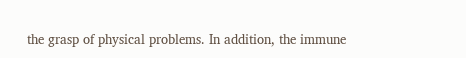the grasp of physical problems. In addition, the immune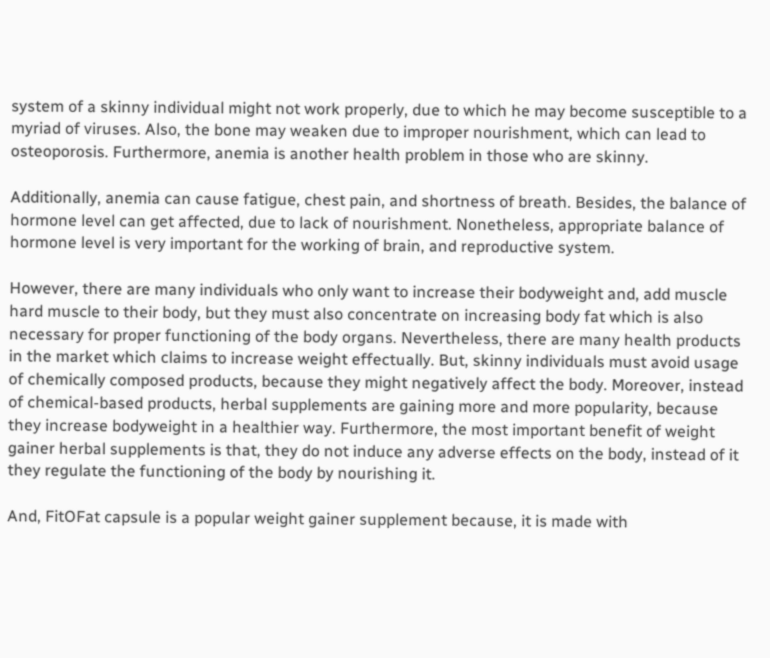system of a skinny individual might not work properly, due to which he may become susceptible to a myriad of viruses. Also, the bone may weaken due to improper nourishment, which can lead to osteoporosis. Furthermore, anemia is another health problem in those who are skinny.

Additionally, anemia can cause fatigue, chest pain, and shortness of breath. Besides, the balance of hormone level can get affected, due to lack of nourishment. Nonetheless, appropriate balance of hormone level is very important for the working of brain, and reproductive system.

However, there are many individuals who only want to increase their bodyweight and, add muscle hard muscle to their body, but they must also concentrate on increasing body fat which is also necessary for proper functioning of the body organs. Nevertheless, there are many health products in the market which claims to increase weight effectually. But, skinny individuals must avoid usage of chemically composed products, because they might negatively affect the body. Moreover, instead of chemical-based products, herbal supplements are gaining more and more popularity, because they increase bodyweight in a healthier way. Furthermore, the most important benefit of weight gainer herbal supplements is that, they do not induce any adverse effects on the body, instead of it they regulate the functioning of the body by nourishing it.

And, FitOFat capsule is a popular weight gainer supplement because, it is made with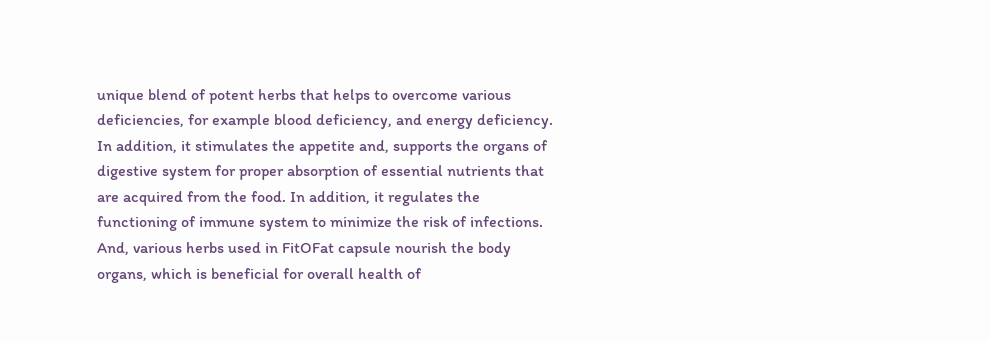unique blend of potent herbs that helps to overcome various deficiencies, for example blood deficiency, and energy deficiency. In addition, it stimulates the appetite and, supports the organs of digestive system for proper absorption of essential nutrients that are acquired from the food. In addition, it regulates the functioning of immune system to minimize the risk of infections. And, various herbs used in FitOFat capsule nourish the body organs, which is beneficial for overall health of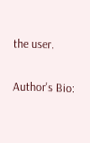the user.

Author's Bio: